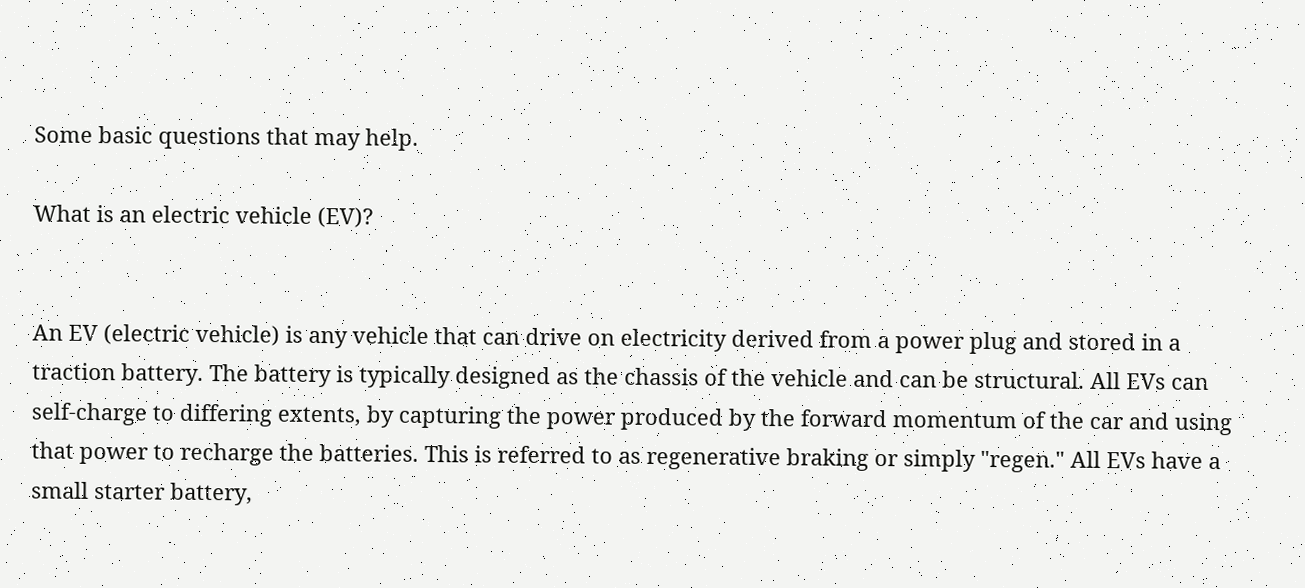Some basic questions that may help.

What is an electric vehicle (EV)?


An EV (electric vehicle) is any vehicle that can drive on electricity derived from a power plug and stored in a traction battery. The battery is typically designed as the chassis of the vehicle and can be structural. All EVs can self-charge to differing extents, by capturing the power produced by the forward momentum of the car and using that power to recharge the batteries. This is referred to as regenerative braking or simply "regen." All EVs have a small starter battery,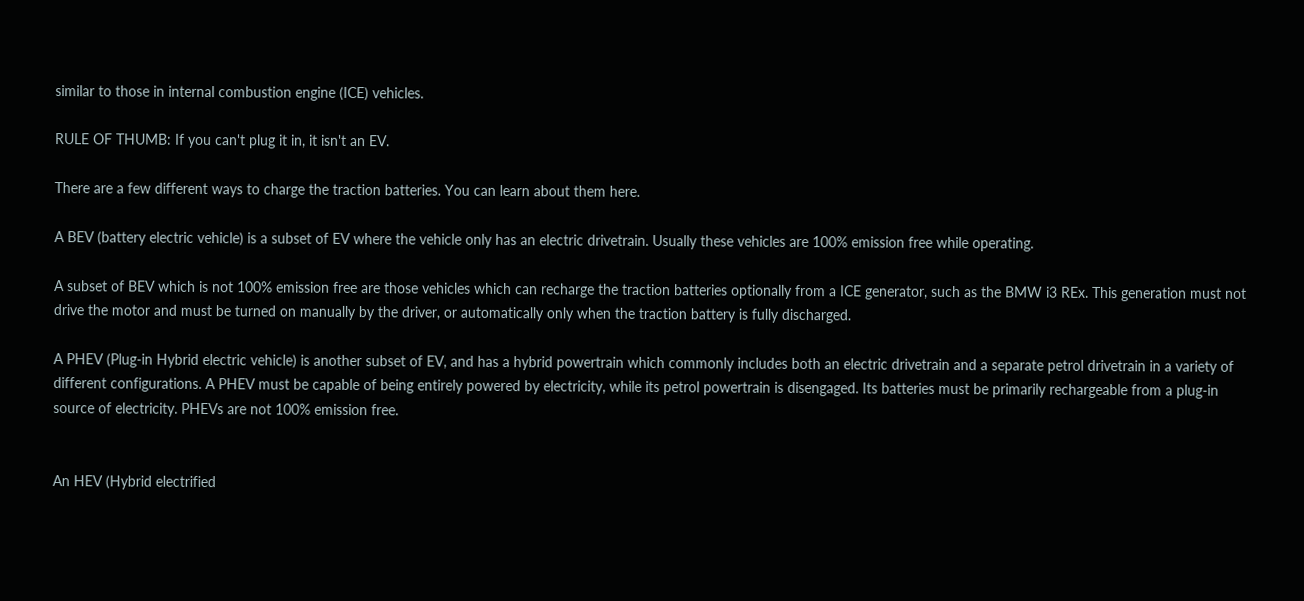similar to those in internal combustion engine (ICE) vehicles.

RULE OF THUMB: If you can't plug it in, it isn't an EV.

There are a few different ways to charge the traction batteries. You can learn about them here.

A BEV (battery electric vehicle) is a subset of EV where the vehicle only has an electric drivetrain. Usually these vehicles are 100% emission free while operating.

A subset of BEV which is not 100% emission free are those vehicles which can recharge the traction batteries optionally from a ICE generator, such as the BMW i3 REx. This generation must not drive the motor and must be turned on manually by the driver, or automatically only when the traction battery is fully discharged.

A PHEV (Plug-in Hybrid electric vehicle) is another subset of EV, and has a hybrid powertrain which commonly includes both an electric drivetrain and a separate petrol drivetrain in a variety of different configurations. A PHEV must be capable of being entirely powered by electricity, while its petrol powertrain is disengaged. Its batteries must be primarily rechargeable from a plug-in source of electricity. PHEVs are not 100% emission free.


An HEV (Hybrid electrified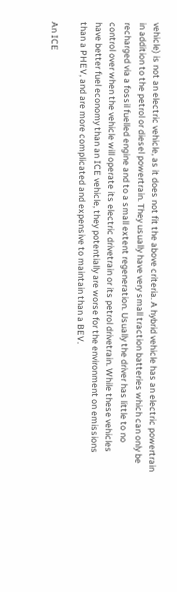vehicle) is not an electric vehicle, as it does not fit the above criteria. A hybrid vehicle has an electric powertrain in addition to the petrol or diesel powertrain. They usually have very small traction batteries which can only be recharged via a fossil fuelled engine and to a small extent regeneration. Usually the driver has little to no control over when the vehicle will operate its electric drivetrain or its petrol drivetrain. While these vehicles have better fuel economy than an ICE vehicle, they potentially are worse for the environment on emissions than a PHEV, and are more complicated and expensive to maintain than a BEV.

An ICE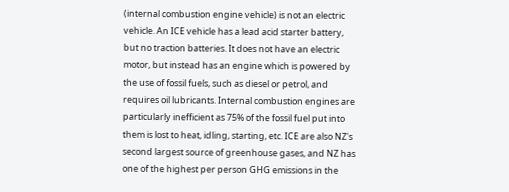(internal combustion engine vehicle) is not an electric vehicle. An ICE vehicle has a lead acid starter battery, but no traction batteries. It does not have an electric motor, but instead has an engine which is powered by the use of fossil fuels, such as diesel or petrol, and requires oil lubricants. Internal combustion engines are particularly inefficient as 75% of the fossil fuel put into them is lost to heat, idling, starting, etc. ICE are also NZ's second largest source of greenhouse gases, and NZ has one of the highest per person GHG emissions in the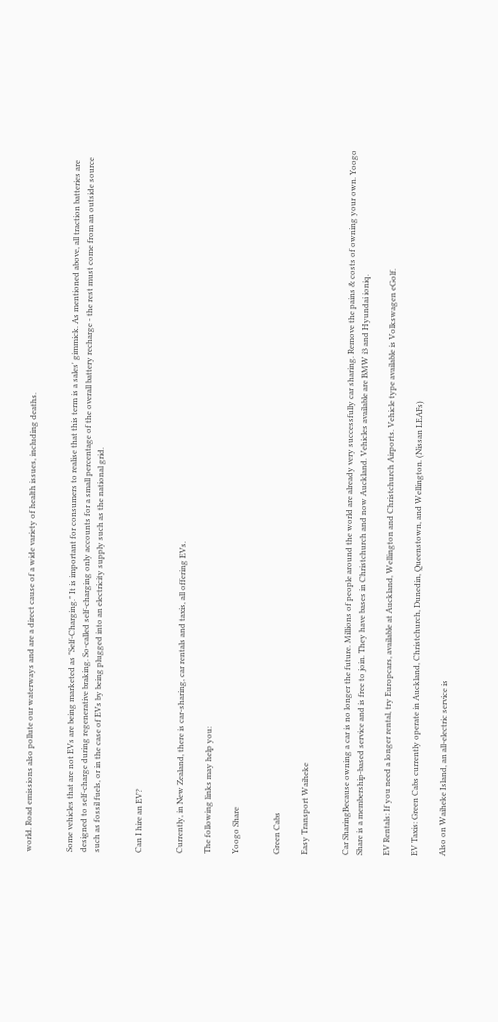world. Road emissions also pollute our waterways and are a direct cause of a wide variety of health issues, including deaths.


Some vehicles that are not EVs are being marketed as "Self-Charging." It is important for consumers to realise that this term is a sales' gimmick. As mentioned above, all traction batteries are designed to self-charge during regenerative braking. So-called self-charging only accounts for a small percentage of the overall battery recharge - the rest must come from an outside source such as fossil fuels, or in the case of EVs by being plugged into an electricity supply such as the national grid.


Can I hire an EV?


Currently, in New Zealand, there is car-sharing, car rentals and taxis, all offering EVs.

The following links may help you:

Yoogo Share


Green Cabs

Easy Transport Waiheke


Car SharingBecause owning a car is no longer the future. Millions of people around the world are already very successfully car sharing. Remove the pains & costs of owning your own. Yoogo Share is a membership-based service and is free to join. They have bases in Christchurch and now Auckland. Vehicles available are BMW i3 and Hyundai ioniq.

EV Rentals: If you need a longer rental, try Europcars, available at Auckland, Wellington and Christchurch Airports. Vehicle type available is Volkswagen eGolf.

EV Taxis: Green Cabs currently operate in Auckland, Christchurch, Dunedin, Queenstown, and Wellington. (Nissan LEAFs)

Also on Waiheke Island, an all-electric service is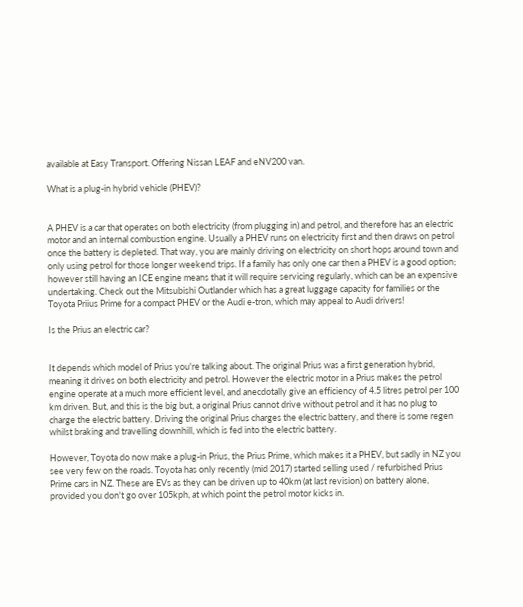available at Easy Transport. Offering Nissan LEAF and eNV200 van.

What is a plug-in hybrid vehicle (PHEV)?


A PHEV is a car that operates on both electricity (from plugging in) and petrol, and therefore has an electric motor and an internal combustion engine. Usually a PHEV runs on electricity first and then draws on petrol once the battery is depleted. That way, you are mainly driving on electricity on short hops around town and only using petrol for those longer weekend trips. If a family has only one car then a PHEV is a good option; however still having an ICE engine means that it will require servicing regularly, which can be an expensive undertaking. Check out the Mitsubishi Outlander which has a great luggage capacity for families or the Toyota Priius Prime for a compact PHEV or the Audi e-tron, which may appeal to Audi drivers!

Is the Prius an electric car?


It depends which model of Prius you're talking about. The original Prius was a first generation hybrid, meaning it drives on both electricity and petrol. However the electric motor in a Prius makes the petrol engine operate at a much more efficient level, and anecdotally give an efficiency of 4.5 litres petrol per 100 km driven. But, and this is the big but, a original Prius cannot drive without petrol and it has no plug to charge the electric battery. Driving the original Prius charges the electric battery, and there is some regen whilst braking and travelling downhill, which is fed into the electric battery.

However, Toyota do now make a plug-in Prius, the Prius Prime, which makes it a PHEV, but sadly in NZ you see very few on the roads. Toyota has only recently (mid 2017) started selling used / refurbished Prius Prime cars in NZ. These are EVs as they can be driven up to 40km (at last revision) on battery alone, provided you don't go over 105kph, at which point the petrol motor kicks in.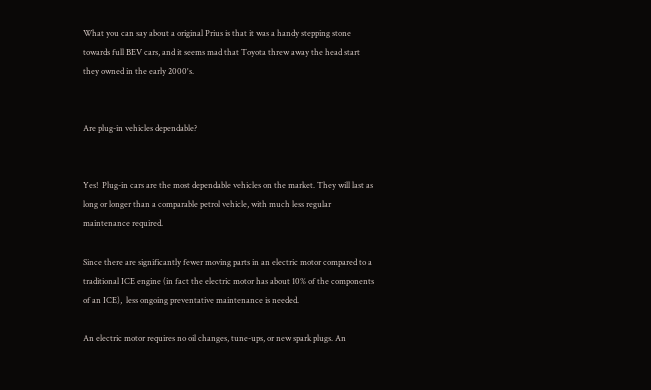What you can say about a original Prius is that it was a handy stepping stone towards full BEV cars, and it seems mad that Toyota threw away the head start they owned in the early 2000's.


Are plug-in vehicles dependable?


Yes!  Plug-in cars are the most dependable vehicles on the market. They will last as long or longer than a comparable petrol vehicle, with much less regular maintenance required.

Since there are significantly fewer moving parts in an electric motor compared to a traditional ICE engine (in fact the electric motor has about 10% of the components of an ICE),  less ongoing preventative maintenance is needed.

An electric motor requires no oil changes, tune-ups, or new spark plugs. An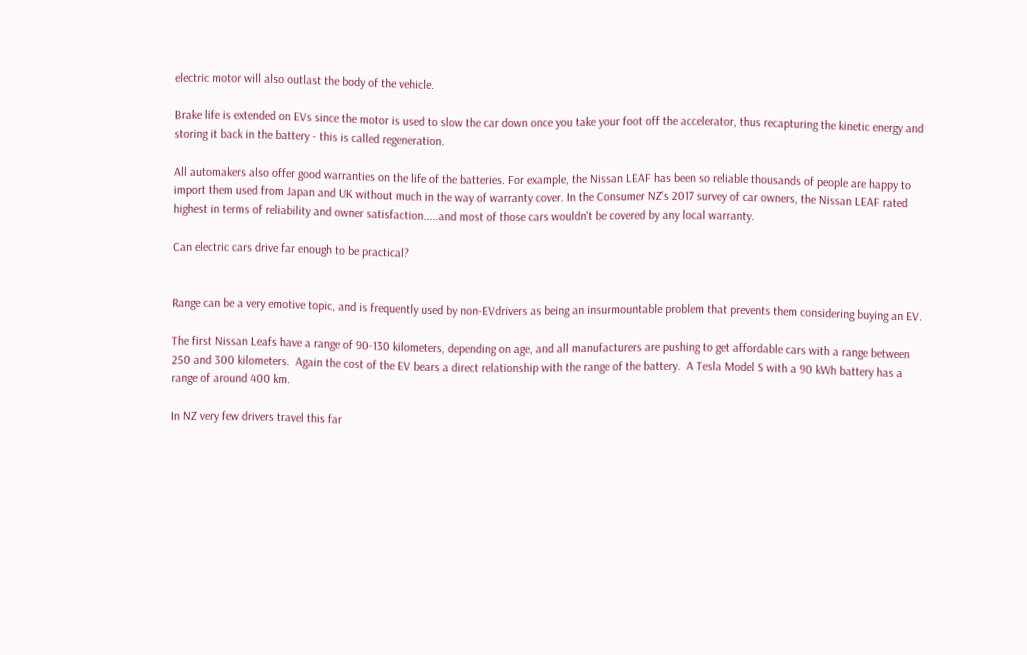electric motor will also outlast the body of the vehicle.

Brake life is extended on EVs since the motor is used to slow the car down once you take your foot off the accelerator, thus recapturing the kinetic energy and storing it back in the battery - this is called regeneration.

All automakers also offer good warranties on the life of the batteries. For example, the Nissan LEAF has been so reliable thousands of people are happy to import them used from Japan and UK without much in the way of warranty cover. In the Consumer NZ's 2017 survey of car owners, the Nissan LEAF rated highest in terms of reliability and owner satisfaction.....and most of those cars wouldn't be covered by any local warranty.

Can electric cars drive far enough to be practical?


Range can be a very emotive topic, and is frequently used by non-EVdrivers as being an insurmountable problem that prevents them considering buying an EV.

The first Nissan Leafs have a range of 90-130 kilometers, depending on age, and all manufacturers are pushing to get affordable cars with a range between 250 and 300 kilometers.  Again the cost of the EV bears a direct relationship with the range of the battery.  A Tesla Model S with a 90 kWh battery has a range of around 400 km.

In NZ very few drivers travel this far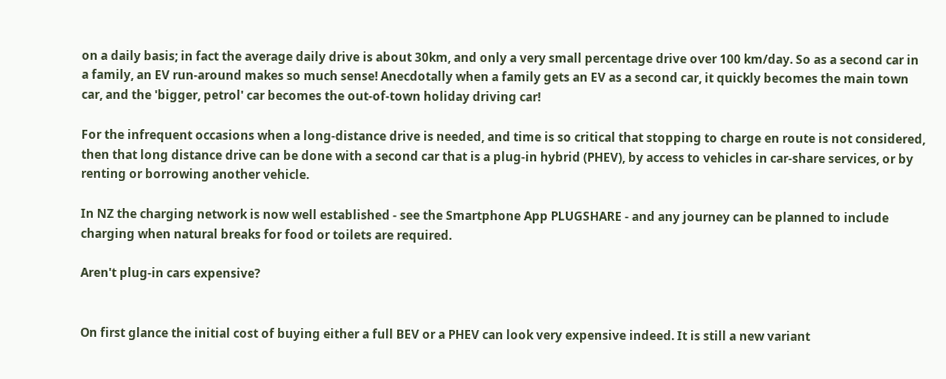on a daily basis; in fact the average daily drive is about 30km, and only a very small percentage drive over 100 km/day. So as a second car in a family, an EV run-around makes so much sense! Anecdotally when a family gets an EV as a second car, it quickly becomes the main town car, and the 'bigger, petrol' car becomes the out-of-town holiday driving car!

For the infrequent occasions when a long-distance drive is needed, and time is so critical that stopping to charge en route is not considered, then that long distance drive can be done with a second car that is a plug-in hybrid (PHEV), by access to vehicles in car-share services, or by renting or borrowing another vehicle.

In NZ the charging network is now well established - see the Smartphone App PLUGSHARE - and any journey can be planned to include charging when natural breaks for food or toilets are required.

Aren't plug-in cars expensive?


On first glance the initial cost of buying either a full BEV or a PHEV can look very expensive indeed. It is still a new variant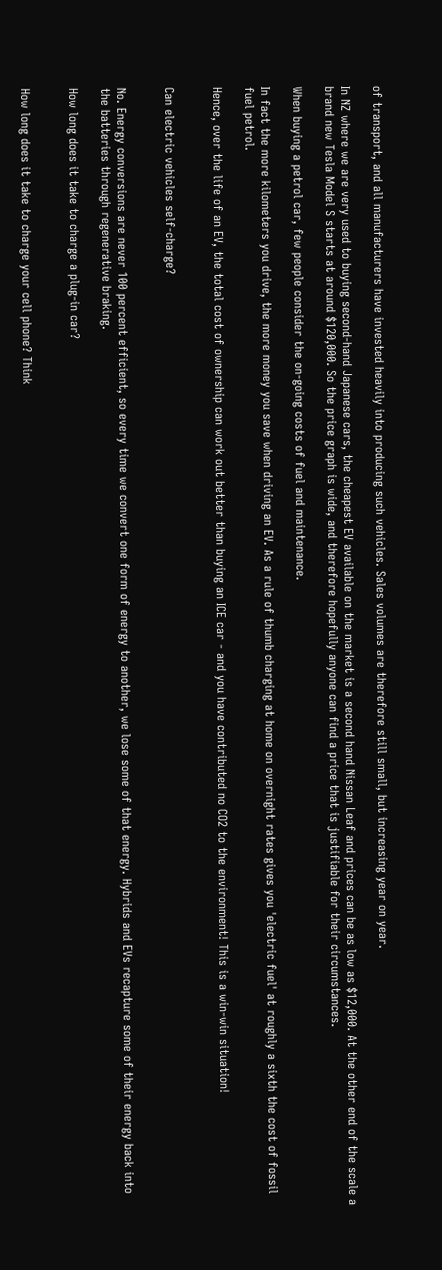of transport, and all manufacturers have invested heavily into producing such vehicles. Sales volumes are therefore still small, but increasing year on year.

In NZ where we are very used to buying second-hand Japanese cars, the cheapest EV available on the market is a second hand Nissan Leaf and prices can be as low as $12,000. At the other end of the scale a brand new Tesla Model S starts at around $120,000. So the price graph is wide, and therefore hopefully anyone can find a price that is justifiable for their circumstances.

When buying a petrol car, few people consider the on-going costs of fuel and maintenance.

In fact the more kilometers you drive, the more money you save when driving an EV. As a rule of thumb charging at home on overnight rates gives you 'electric fuel' at roughly a sixth the cost of fossil fuel petrol.

Hence, over the life of an EV, the total cost of ownership can work out better than buying an ICE car - and you have contributed no CO2 to the environment! This is a win-win situation!


Can electric vehicles self-charge?


No. Energy conversions are never 100 percent efficient, so every time we convert one form of energy to another, we lose some of that energy. Hybrids and EVs recapture some of their energy back into the batteries through regenerative braking.

How long does it take to charge a plug-in car?


How long does it take to charge your cell phone? Think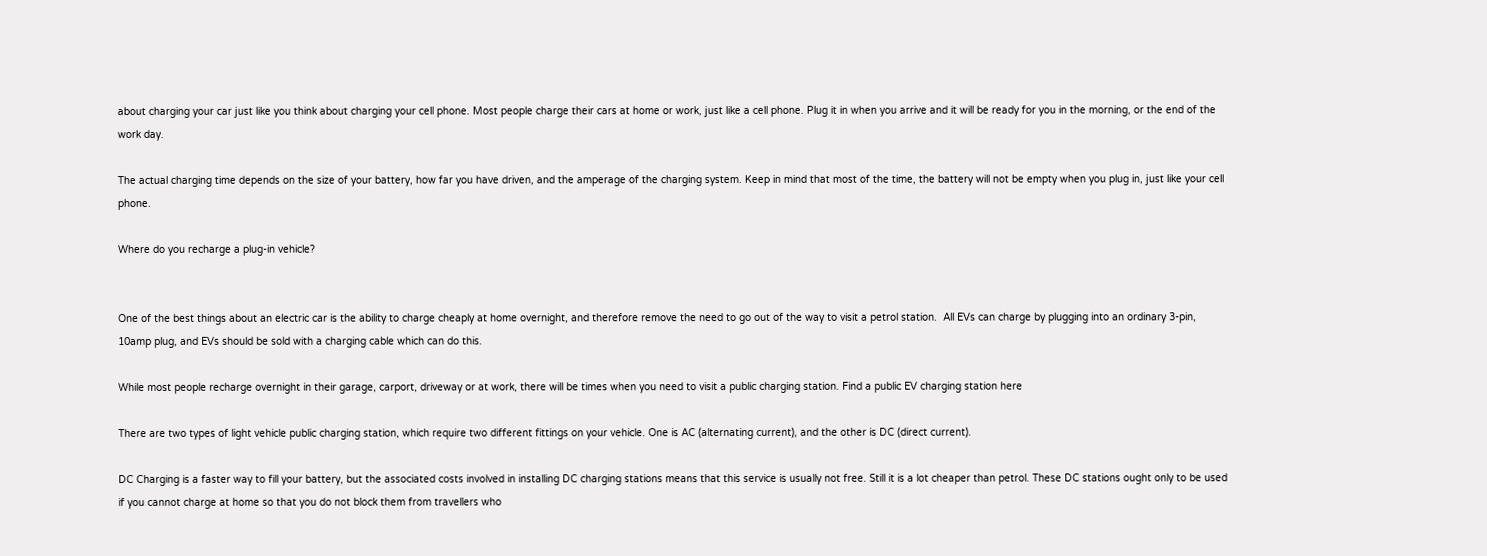about charging your car just like you think about charging your cell phone. Most people charge their cars at home or work, just like a cell phone. Plug it in when you arrive and it will be ready for you in the morning, or the end of the work day.

The actual charging time depends on the size of your battery, how far you have driven, and the amperage of the charging system. Keep in mind that most of the time, the battery will not be empty when you plug in, just like your cell phone.

Where do you recharge a plug-in vehicle?


One of the best things about an electric car is the ability to charge cheaply at home overnight, and therefore remove the need to go out of the way to visit a petrol station.  All EVs can charge by plugging into an ordinary 3-pin, 10amp plug, and EVs should be sold with a charging cable which can do this.

While most people recharge overnight in their garage, carport, driveway or at work, there will be times when you need to visit a public charging station. Find a public EV charging station here

There are two types of light vehicle public charging station, which require two different fittings on your vehicle. One is AC (alternating current), and the other is DC (direct current).

DC Charging is a faster way to fill your battery, but the associated costs involved in installing DC charging stations means that this service is usually not free. Still it is a lot cheaper than petrol. These DC stations ought only to be used if you cannot charge at home so that you do not block them from travellers who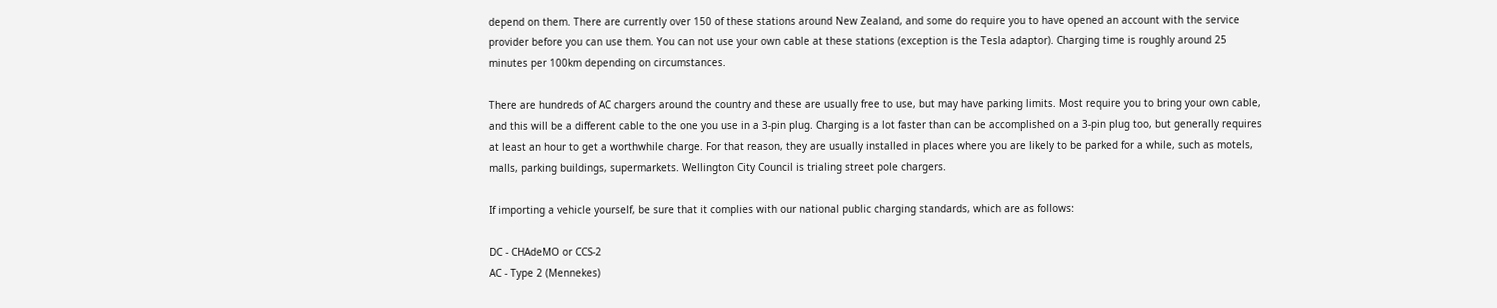depend on them. There are currently over 150 of these stations around New Zealand, and some do require you to have opened an account with the service provider before you can use them. You can not use your own cable at these stations (exception is the Tesla adaptor). Charging time is roughly around 25 minutes per 100km depending on circumstances.

There are hundreds of AC chargers around the country and these are usually free to use, but may have parking limits. Most require you to bring your own cable, and this will be a different cable to the one you use in a 3-pin plug. Charging is a lot faster than can be accomplished on a 3-pin plug too, but generally requires at least an hour to get a worthwhile charge. For that reason, they are usually installed in places where you are likely to be parked for a while, such as motels, malls, parking buildings, supermarkets. Wellington City Council is trialing street pole chargers.

If importing a vehicle yourself, be sure that it complies with our national public charging standards, which are as follows:

DC - CHAdeMO or CCS-2
AC - Type 2 (Mennekes)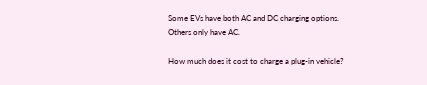Some EVs have both AC and DC charging options. Others only have AC.

How much does it cost to charge a plug-in vehicle?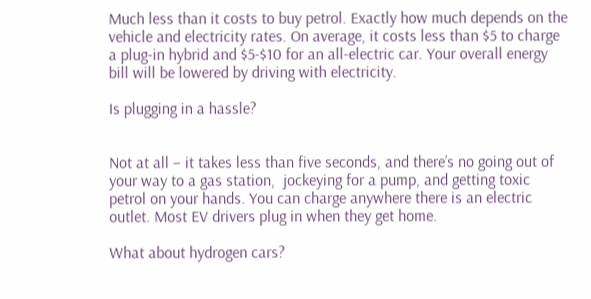Much less than it costs to buy petrol. Exactly how much depends on the vehicle and electricity rates. On average, it costs less than $5 to charge a plug-in hybrid and $5-$10 for an all-electric car. Your overall energy bill will be lowered by driving with electricity.

Is plugging in a hassle?


Not at all – it takes less than five seconds, and there’s no going out of your way to a gas station,  jockeying for a pump, and getting toxic petrol on your hands. You can charge anywhere there is an electric outlet. Most EV drivers plug in when they get home.

What about hydrogen cars?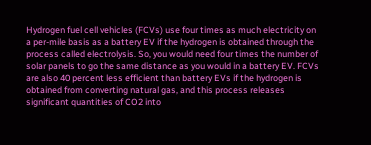Hydrogen fuel cell vehicles (FCVs) use four times as much electricity on a per-mile basis as a battery EV if the hydrogen is obtained through the process called electrolysis. So, you would need four times the number of solar panels to go the same distance as you would in a battery EV. FCVs are also 40 percent less efficient than battery EVs if the hydrogen is obtained from converting natural gas, and this process releases significant quantities of CO2 into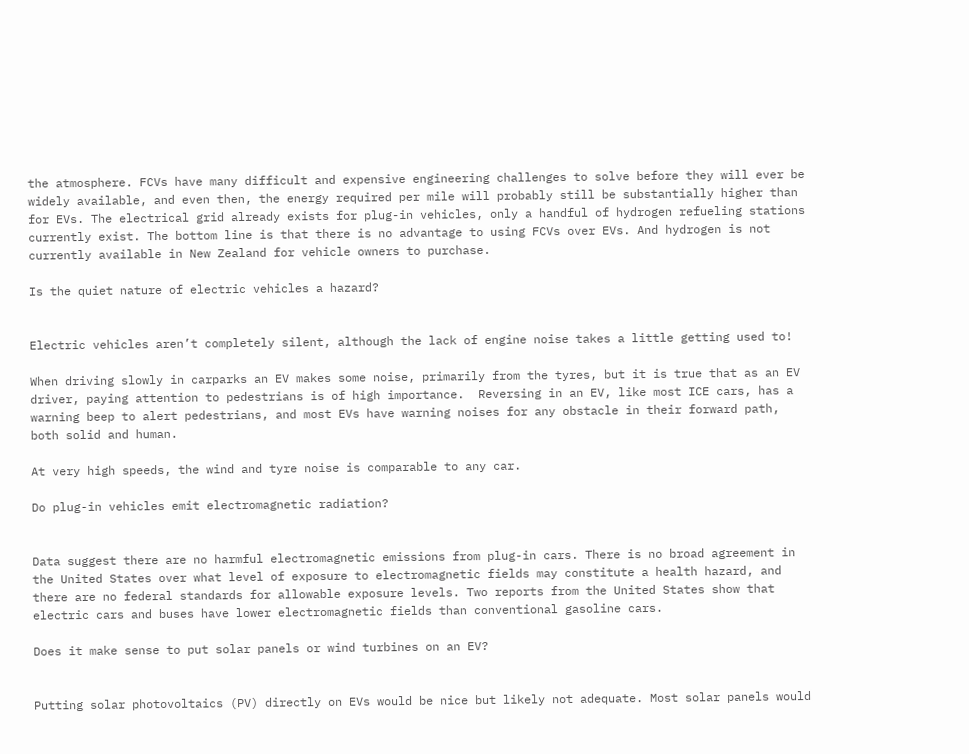the atmosphere. FCVs have many difficult and expensive engineering challenges to solve before they will ever be widely available, and even then, the energy required per mile will probably still be substantially higher than for EVs. The electrical grid already exists for plug-in vehicles, only a handful of hydrogen refueling stations currently exist. The bottom line is that there is no advantage to using FCVs over EVs. And hydrogen is not currently available in New Zealand for vehicle owners to purchase.

Is the quiet nature of electric vehicles a hazard?


Electric vehicles aren’t completely silent, although the lack of engine noise takes a little getting used to!

When driving slowly in carparks an EV makes some noise, primarily from the tyres, but it is true that as an EV driver, paying attention to pedestrians is of high importance.  Reversing in an EV, like most ICE cars, has a warning beep to alert pedestrians, and most EVs have warning noises for any obstacle in their forward path, both solid and human.

At very high speeds, the wind and tyre noise is comparable to any car.

Do plug-in vehicles emit electromagnetic radiation?


Data suggest there are no harmful electromagnetic emissions from plug-in cars. There is no broad agreement in the United States over what level of exposure to electromagnetic fields may constitute a health hazard, and there are no federal standards for allowable exposure levels. Two reports from the United States show that electric cars and buses have lower electromagnetic fields than conventional gasoline cars.

Does it make sense to put solar panels or wind turbines on an EV?


Putting solar photovoltaics (PV) directly on EVs would be nice but likely not adequate. Most solar panels would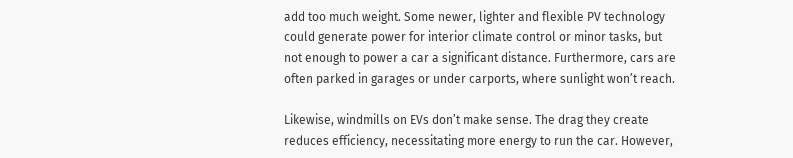add too much weight. Some newer, lighter and flexible PV technology could generate power for interior climate control or minor tasks, but not enough to power a car a significant distance. Furthermore, cars are often parked in garages or under carports, where sunlight won’t reach.

Likewise, windmills on EVs don’t make sense. The drag they create reduces efficiency, necessitating more energy to run the car. However,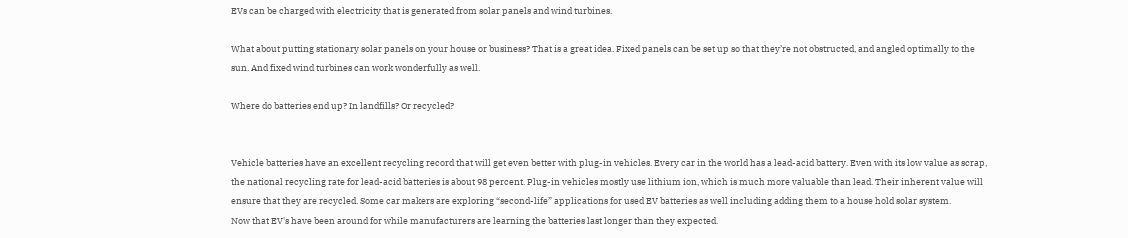EVs can be charged with electricity that is generated from solar panels and wind turbines.

What about putting stationary solar panels on your house or business? That is a great idea. Fixed panels can be set up so that they’re not obstructed, and angled optimally to the sun. And fixed wind turbines can work wonderfully as well.

Where do batteries end up? In landfills? Or recycled?


Vehicle batteries have an excellent recycling record that will get even better with plug-in vehicles. Every car in the world has a lead-acid battery. Even with its low value as scrap, the national recycling rate for lead-acid batteries is about 98 percent. Plug-in vehicles mostly use lithium ion, which is much more valuable than lead. Their inherent value will ensure that they are recycled. Some car makers are exploring “second-life” applications for used EV batteries as well including adding them to a house hold solar system.
Now that EV's have been around for while manufacturers are learning the batteries last longer than they expected.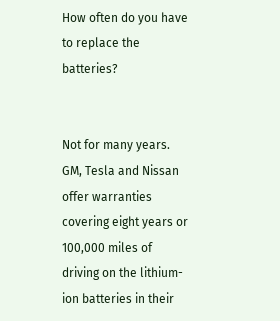How often do you have to replace the batteries?


Not for many years. GM, Tesla and Nissan offer warranties covering eight years or 100,000 miles of driving on the lithium-ion batteries in their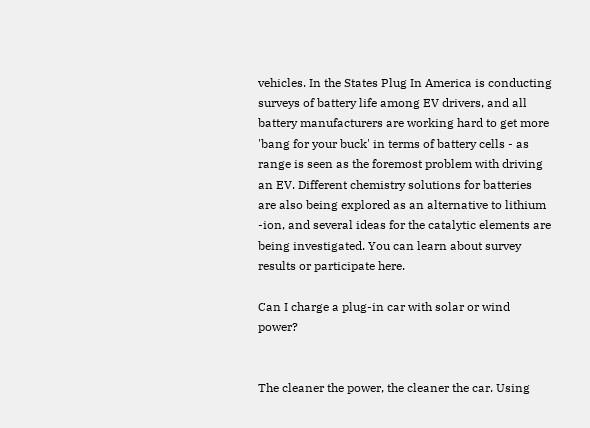vehicles. In the States Plug In America is conducting surveys of battery life among EV drivers, and all battery manufacturers are working hard to get more 'bang for your buck' in terms of battery cells - as range is seen as the foremost problem with driving an EV. Different chemistry solutions for batteries are also being explored as an alternative to lithium -ion, and several ideas for the catalytic elements are being investigated. You can learn about survey results or participate here.

Can I charge a plug-in car with solar or wind power?


The cleaner the power, the cleaner the car. Using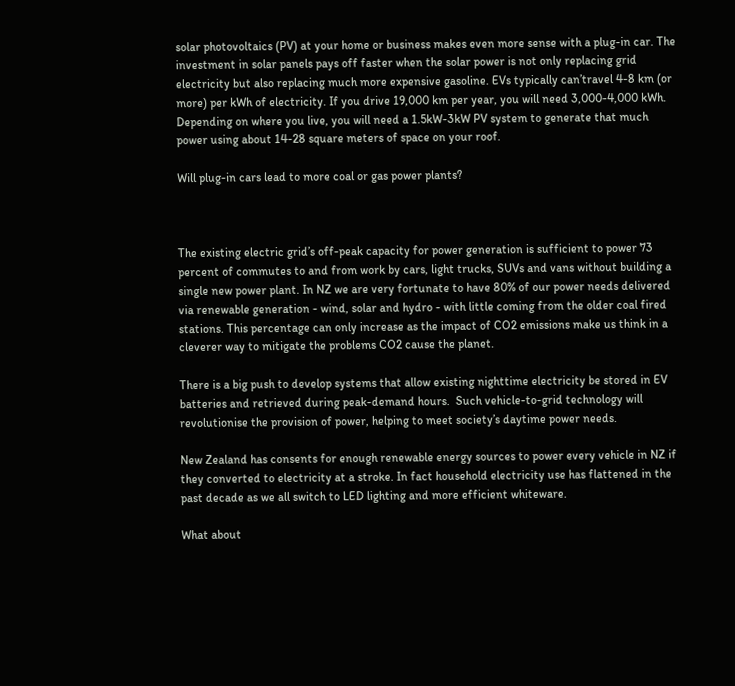solar photovoltaics (PV) at your home or business makes even more sense with a plug-in car. The investment in solar panels pays off faster when the solar power is not only replacing grid electricity but also replacing much more expensive gasoline. EVs typically can’travel 4-8 km (or more) per kWh of electricity. If you drive 19,000 km per year, you will need 3,000-4,000 kWh. Depending on where you live, you will need a 1.5kW-3kW PV system to generate that much power using about 14-28 square meters of space on your roof.

Will plug-in cars lead to more coal or gas power plants?



The existing electric grid’s off-peak capacity for power generation is sufficient to power 73 percent of commutes to and from work by cars, light trucks, SUVs and vans without building a single new power plant. In NZ we are very fortunate to have 80% of our power needs delivered via renewable generation - wind, solar and hydro - with little coming from the older coal fired stations. This percentage can only increase as the impact of CO2 emissions make us think in a cleverer way to mitigate the problems CO2 cause the planet.

There is a big push to develop systems that allow existing nighttime electricity be stored in EV batteries and retrieved during peak-demand hours.  Such vehicle-to-grid technology will revolutionise the provision of power, helping to meet society’s daytime power needs.

New Zealand has consents for enough renewable energy sources to power every vehicle in NZ if they converted to electricity at a stroke. In fact household electricity use has flattened in the past decade as we all switch to LED lighting and more efficient whiteware.

What about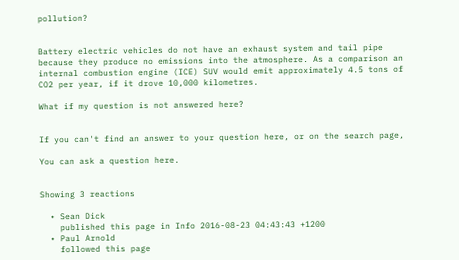pollution?


Battery electric vehicles do not have an exhaust system and tail pipe because they produce no emissions into the atmosphere. As a comparison an internal combustion engine (ICE) SUV would emit approximately 4.5 tons of CO2 per year, if it drove 10,000 kilometres.

What if my question is not answered here?


If you can't find an answer to your question here, or on the search page,

You can ask a question here.


Showing 3 reactions

  • Sean Dick
    published this page in Info 2016-08-23 04:43:43 +1200
  • Paul Arnold
    followed this page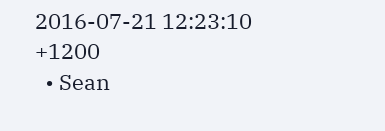2016-07-21 12:23:10 +1200
  • Sean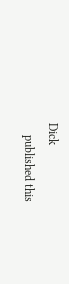Dick
    published this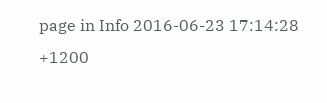page in Info 2016-06-23 17:14:28 +1200